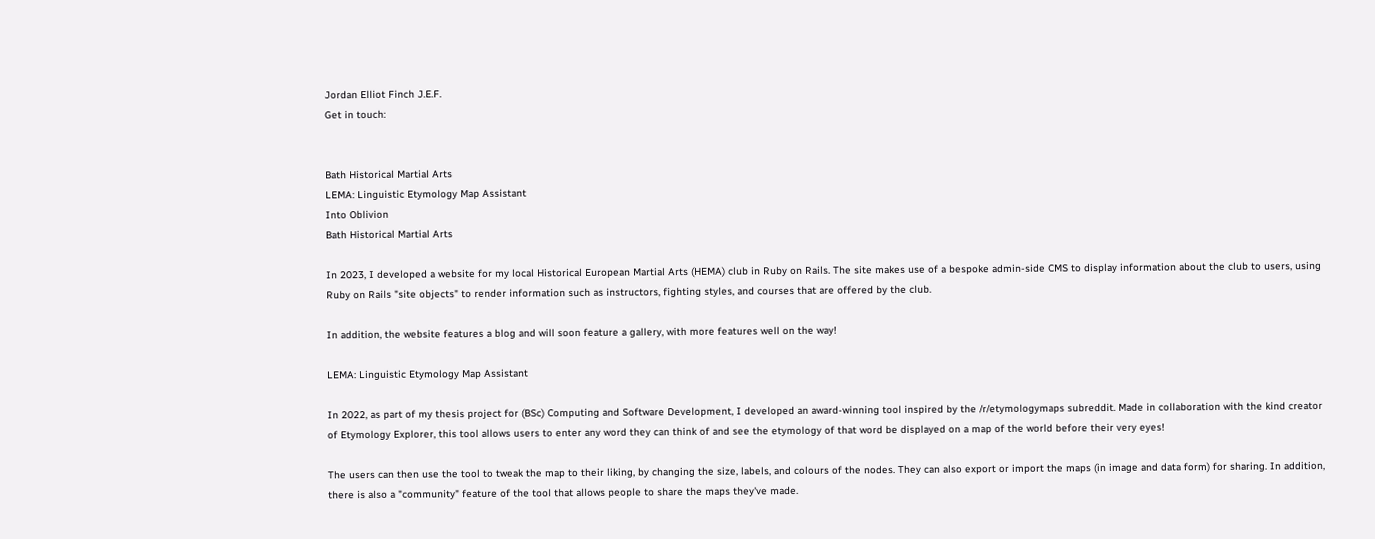Jordan Elliot Finch J.E.F.
Get in touch:


Bath Historical Martial Arts
LEMA: Linguistic Etymology Map Assistant
Into Oblivion
Bath Historical Martial Arts

In 2023, I developed a website for my local Historical European Martial Arts (HEMA) club in Ruby on Rails. The site makes use of a bespoke admin-side CMS to display information about the club to users, using Ruby on Rails "site objects" to render information such as instructors, fighting styles, and courses that are offered by the club.

In addition, the website features a blog and will soon feature a gallery, with more features well on the way!

LEMA: Linguistic Etymology Map Assistant

In 2022, as part of my thesis project for (BSc) Computing and Software Development, I developed an award-winning tool inspired by the /r/etymologymaps subreddit. Made in collaboration with the kind creator of Etymology Explorer, this tool allows users to enter any word they can think of and see the etymology of that word be displayed on a map of the world before their very eyes!

The users can then use the tool to tweak the map to their liking, by changing the size, labels, and colours of the nodes. They can also export or import the maps (in image and data form) for sharing. In addition, there is also a "community" feature of the tool that allows people to share the maps they've made.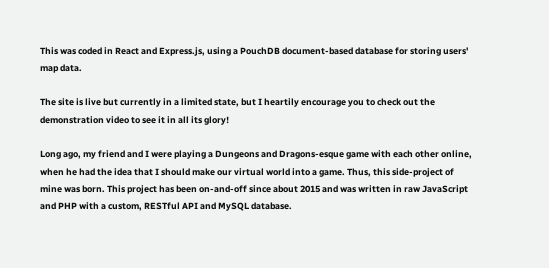This was coded in React and Express.js, using a PouchDB document-based database for storing users' map data.

The site is live but currently in a limited state, but I heartily encourage you to check out the demonstration video to see it in all its glory!

Long ago, my friend and I were playing a Dungeons and Dragons-esque game with each other online, when he had the idea that I should make our virtual world into a game. Thus, this side-project of mine was born. This project has been on-and-off since about 2015 and was written in raw JavaScript and PHP with a custom, RESTful API and MySQL database.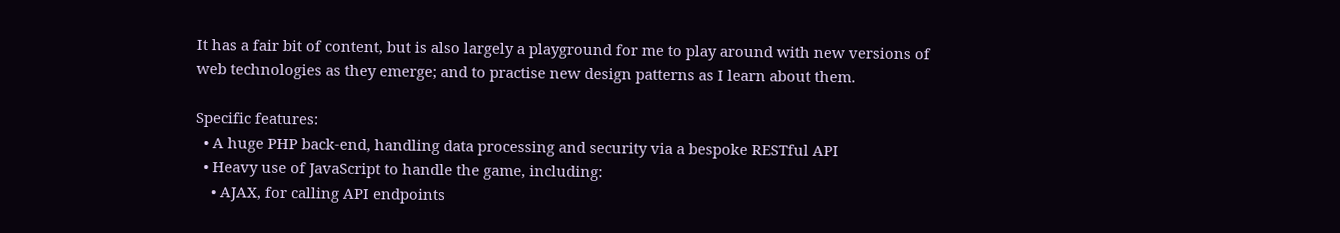It has a fair bit of content, but is also largely a playground for me to play around with new versions of web technologies as they emerge; and to practise new design patterns as I learn about them.

Specific features:
  • A huge PHP back-end, handling data processing and security via a bespoke RESTful API
  • Heavy use of JavaScript to handle the game, including:
    • AJAX, for calling API endpoints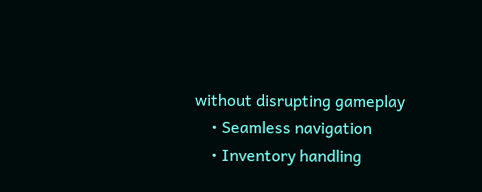without disrupting gameplay
    • Seamless navigation
    • Inventory handling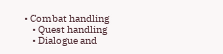• Combat handling
    • Quest handling
    • Dialogue and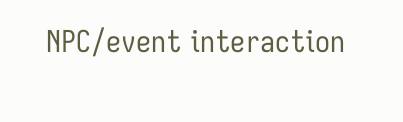NPC/event interaction